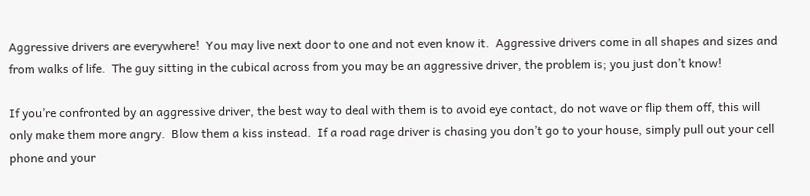Aggressive drivers are everywhere!  You may live next door to one and not even know it.  Aggressive drivers come in all shapes and sizes and from walks of life.  The guy sitting in the cubical across from you may be an aggressive driver, the problem is; you just don’t know!

If you’re confronted by an aggressive driver, the best way to deal with them is to avoid eye contact, do not wave or flip them off, this will only make them more angry.  Blow them a kiss instead.  If a road rage driver is chasing you don’t go to your house, simply pull out your cell phone and your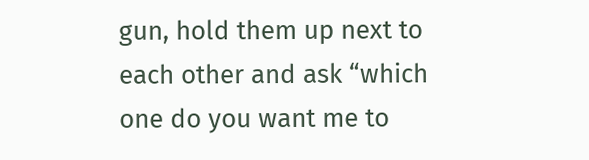gun, hold them up next to each other and ask “which one do you want me to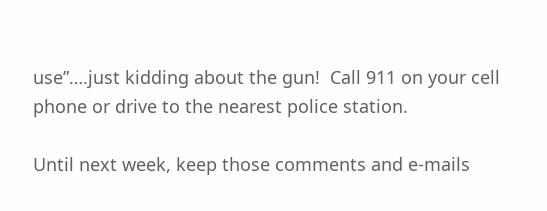use”….just kidding about the gun!  Call 911 on your cell phone or drive to the nearest police station.

Until next week, keep those comments and e-mails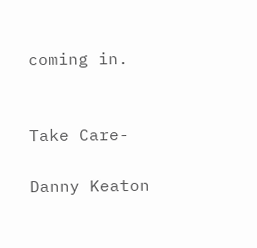coming in.


Take Care-

Danny Keaton